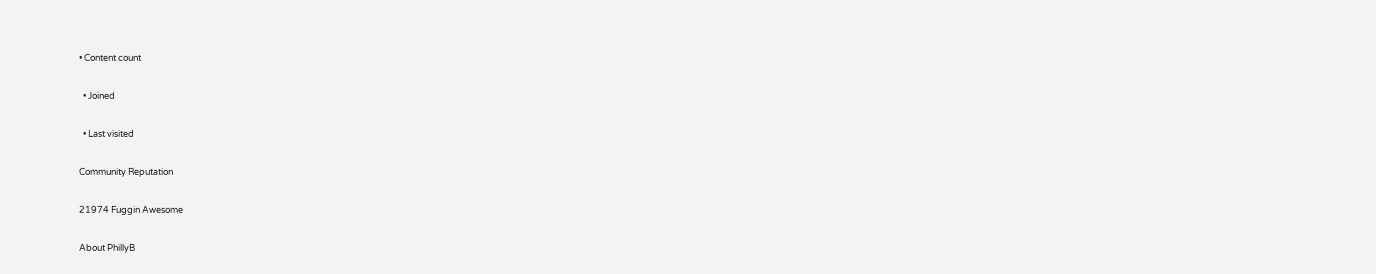• Content count

  • Joined

  • Last visited

Community Reputation

21974 Fuggin Awesome

About PhillyB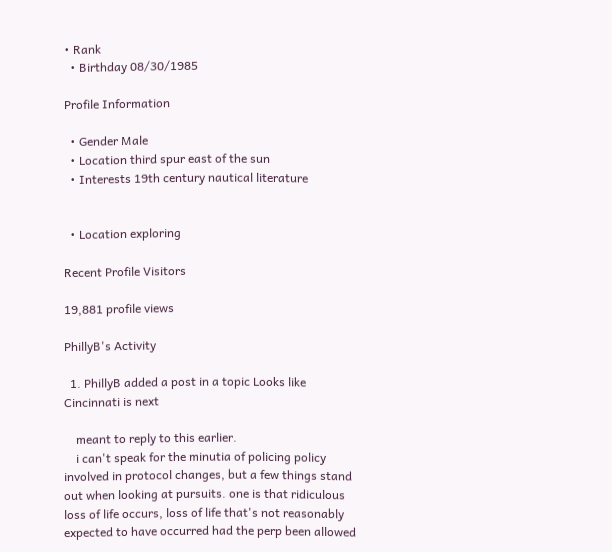• Rank
  • Birthday 08/30/1985

Profile Information

  • Gender Male
  • Location third spur east of the sun
  • Interests 19th century nautical literature


  • Location exploring

Recent Profile Visitors

19,881 profile views

PhillyB's Activity

  1. PhillyB added a post in a topic Looks like Cincinnati is next

    meant to reply to this earlier.
    i can't speak for the minutia of policing policy involved in protocol changes, but a few things stand out when looking at pursuits. one is that ridiculous loss of life occurs, loss of life that's not reasonably expected to have occurred had the perp been allowed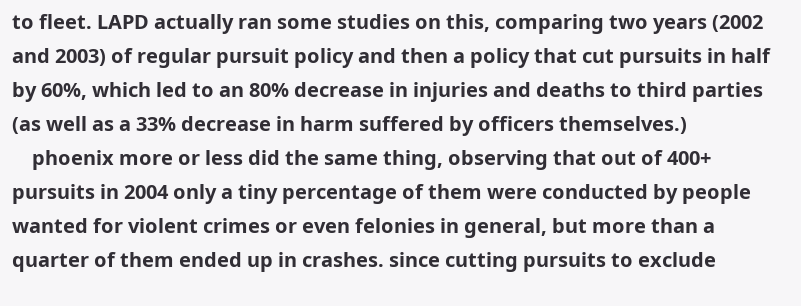to fleet. LAPD actually ran some studies on this, comparing two years (2002 and 2003) of regular pursuit policy and then a policy that cut pursuits in half by 60%, which led to an 80% decrease in injuries and deaths to third parties (as well as a 33% decrease in harm suffered by officers themselves.)
    phoenix more or less did the same thing, observing that out of 400+ pursuits in 2004 only a tiny percentage of them were conducted by people wanted for violent crimes or even felonies in general, but more than a quarter of them ended up in crashes. since cutting pursuits to exclude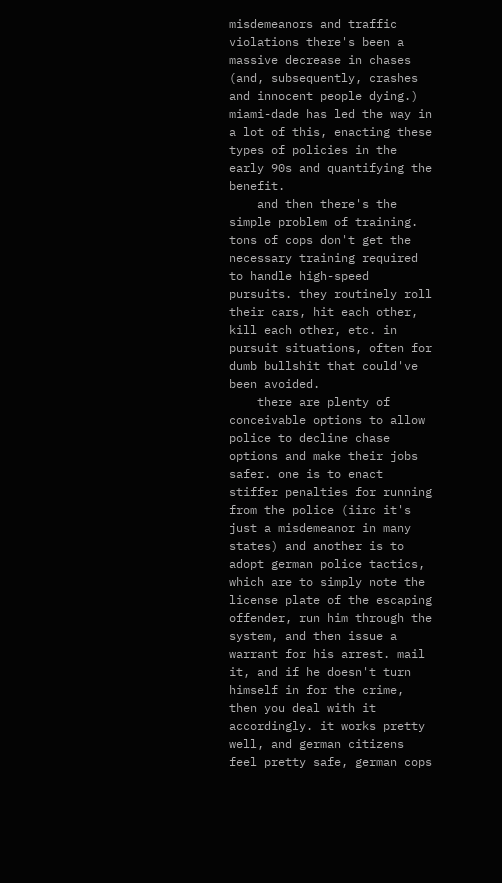misdemeanors and traffic violations there's been a massive decrease in chases (and, subsequently, crashes and innocent people dying.) miami-dade has led the way in a lot of this, enacting these types of policies in the early 90s and quantifying the benefit.
    and then there's the simple problem of training. tons of cops don't get the necessary training required to handle high-speed pursuits. they routinely roll their cars, hit each other, kill each other, etc. in pursuit situations, often for dumb bullshit that could've been avoided.
    there are plenty of conceivable options to allow police to decline chase options and make their jobs safer. one is to enact stiffer penalties for running from the police (iirc it's just a misdemeanor in many states) and another is to adopt german police tactics, which are to simply note the license plate of the escaping offender, run him through the system, and then issue a warrant for his arrest. mail it, and if he doesn't turn himself in for the crime, then you deal with it accordingly. it works pretty well, and german citizens feel pretty safe, german cops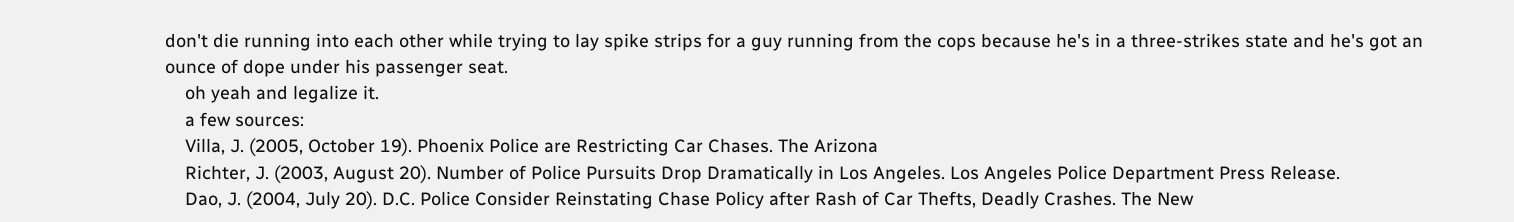don't die running into each other while trying to lay spike strips for a guy running from the cops because he's in a three-strikes state and he's got an ounce of dope under his passenger seat.
    oh yeah and legalize it.
    a few sources:
    Villa, J. (2005, October 19). Phoenix Police are Restricting Car Chases. The Arizona
    Richter, J. (2003, August 20). Number of Police Pursuits Drop Dramatically in Los Angeles. Los Angeles Police Department Press Release.
    Dao, J. (2004, July 20). D.C. Police Consider Reinstating Chase Policy after Rash of Car Thefts, Deadly Crashes. The New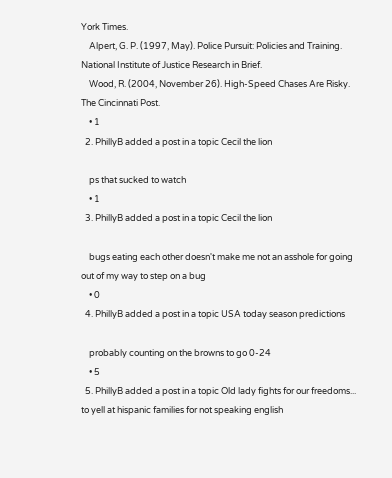York Times.
    Alpert, G. P. (1997, May). Police Pursuit: Policies and Training. National Institute of Justice Research in Brief.
    Wood, R. (2004, November 26). High-Speed Chases Are Risky. The Cincinnati Post.
    • 1
  2. PhillyB added a post in a topic Cecil the lion

    ps that sucked to watch
    • 1
  3. PhillyB added a post in a topic Cecil the lion

    bugs eating each other doesn't make me not an asshole for going out of my way to step on a bug
    • 0
  4. PhillyB added a post in a topic USA today season predictions

    probably counting on the browns to go 0-24
    • 5
  5. PhillyB added a post in a topic Old lady fights for our freedoms... to yell at hispanic families for not speaking english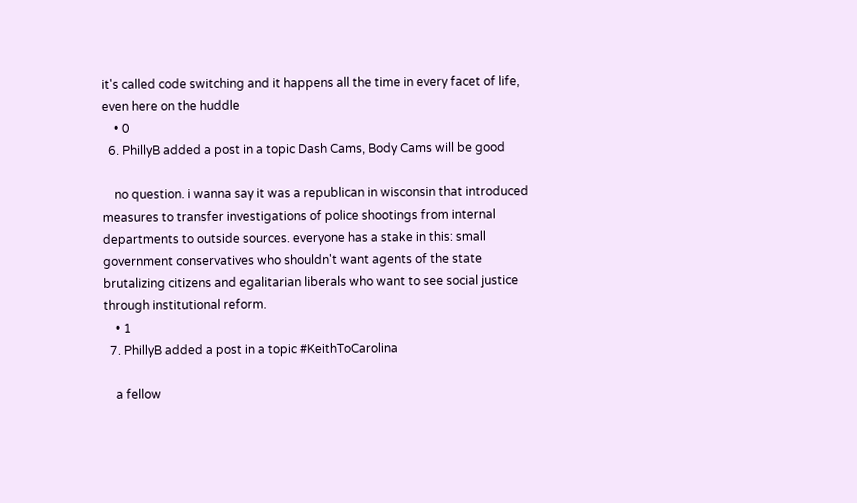it's called code switching and it happens all the time in every facet of life, even here on the huddle
    • 0
  6. PhillyB added a post in a topic Dash Cams, Body Cams will be good

    no question. i wanna say it was a republican in wisconsin that introduced measures to transfer investigations of police shootings from internal departments to outside sources. everyone has a stake in this: small government conservatives who shouldn't want agents of the state brutalizing citizens and egalitarian liberals who want to see social justice through institutional reform.
    • 1
  7. PhillyB added a post in a topic #KeithToCarolina

    a fellow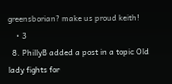greensborian? make us proud keith!
    • 3
  8. PhillyB added a post in a topic Old lady fights for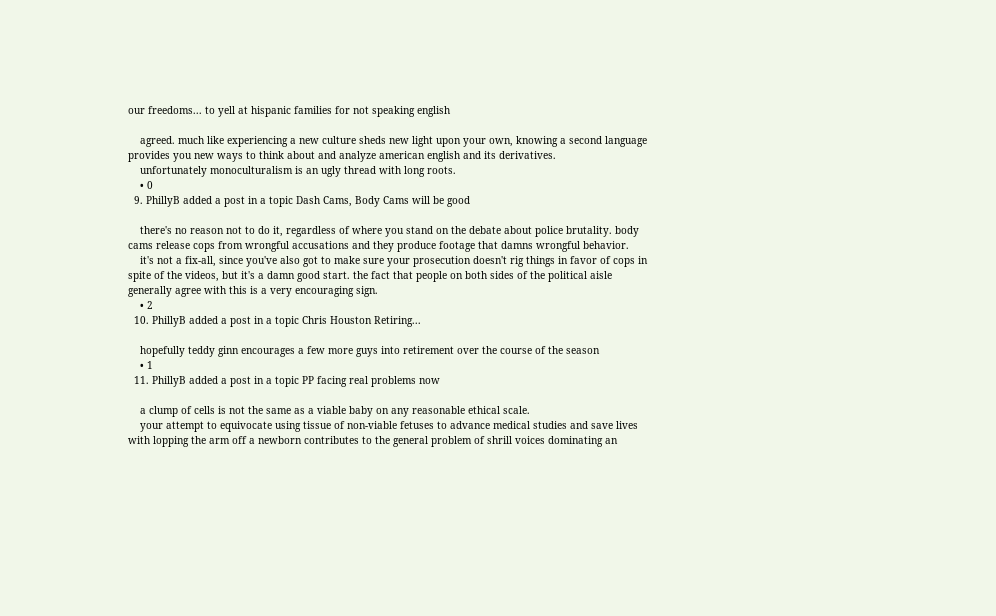our freedoms... to yell at hispanic families for not speaking english

    agreed. much like experiencing a new culture sheds new light upon your own, knowing a second language provides you new ways to think about and analyze american english and its derivatives.
    unfortunately monoculturalism is an ugly thread with long roots.
    • 0
  9. PhillyB added a post in a topic Dash Cams, Body Cams will be good

    there's no reason not to do it, regardless of where you stand on the debate about police brutality. body cams release cops from wrongful accusations and they produce footage that damns wrongful behavior.
    it's not a fix-all, since you've also got to make sure your prosecution doesn't rig things in favor of cops in spite of the videos, but it's a damn good start. the fact that people on both sides of the political aisle generally agree with this is a very encouraging sign.
    • 2
  10. PhillyB added a post in a topic Chris Houston Retiring...

    hopefully teddy ginn encourages a few more guys into retirement over the course of the season
    • 1
  11. PhillyB added a post in a topic PP facing real problems now

    a clump of cells is not the same as a viable baby on any reasonable ethical scale.
    your attempt to equivocate using tissue of non-viable fetuses to advance medical studies and save lives with lopping the arm off a newborn contributes to the general problem of shrill voices dominating an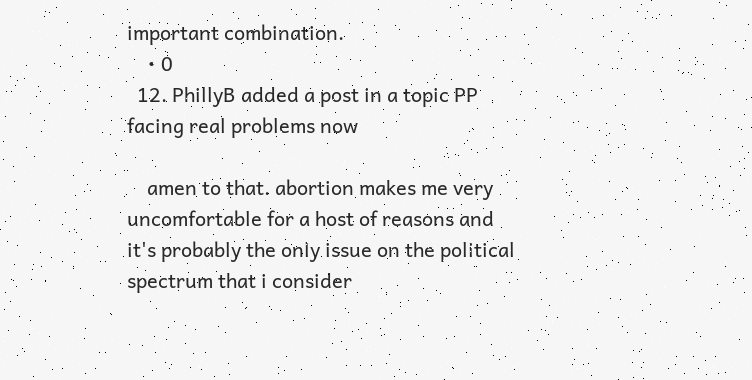important combination.
    • 0
  12. PhillyB added a post in a topic PP facing real problems now

    amen to that. abortion makes me very uncomfortable for a host of reasons and it's probably the only issue on the political spectrum that i consider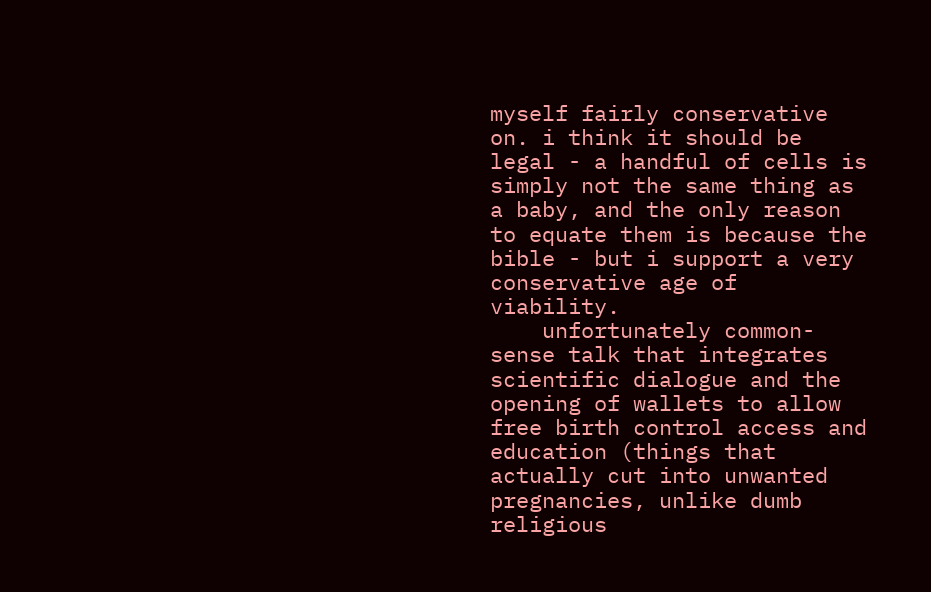myself fairly conservative on. i think it should be legal - a handful of cells is simply not the same thing as a baby, and the only reason to equate them is because the bible - but i support a very conservative age of viability.
    unfortunately common-sense talk that integrates scientific dialogue and the opening of wallets to allow free birth control access and education (things that actually cut into unwanted pregnancies, unlike dumb religious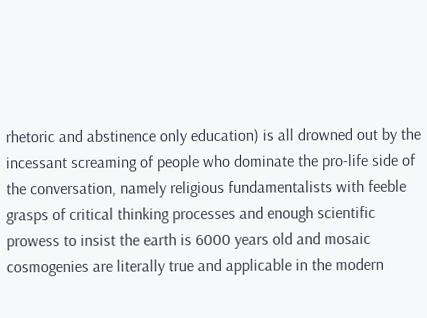rhetoric and abstinence only education) is all drowned out by the incessant screaming of people who dominate the pro-life side of the conversation, namely religious fundamentalists with feeble grasps of critical thinking processes and enough scientific prowess to insist the earth is 6000 years old and mosaic cosmogenies are literally true and applicable in the modern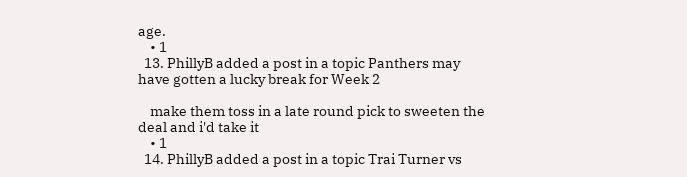age.
    • 1
  13. PhillyB added a post in a topic Panthers may have gotten a lucky break for Week 2

    make them toss in a late round pick to sweeten the deal and i'd take it
    • 1
  14. PhillyB added a post in a topic Trai Turner vs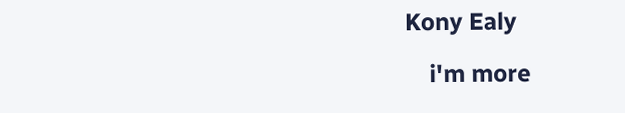Kony Ealy

    i'm more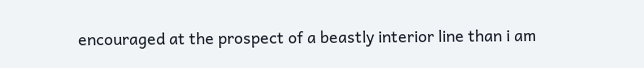encouraged at the prospect of a beastly interior line than i am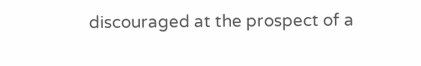discouraged at the prospect of a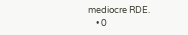mediocre RDE.
    • 0